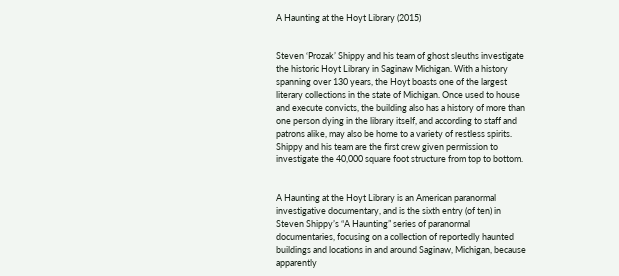A Haunting at the Hoyt Library (2015)


Steven ‘Prozak’ Shippy and his team of ghost sleuths investigate the historic Hoyt Library in Saginaw Michigan. With a history spanning over 130 years, the Hoyt boasts one of the largest literary collections in the state of Michigan. Once used to house and execute convicts, the building also has a history of more than one person dying in the library itself, and according to staff and patrons alike, may also be home to a variety of restless spirits. Shippy and his team are the first crew given permission to investigate the 40,000 square foot structure from top to bottom.


A Haunting at the Hoyt Library is an American paranormal investigative documentary, and is the sixth entry (of ten) in Steven Shippy’s “A Haunting” series of paranormal documentaries, focusing on a collection of reportedly haunted buildings and locations in and around Saginaw, Michigan, because apparently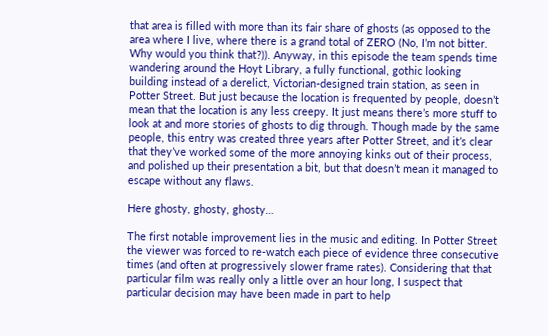that area is filled with more than its fair share of ghosts (as opposed to the area where I live, where there is a grand total of ZERO (No, I’m not bitter. Why would you think that?)). Anyway, in this episode the team spends time wandering around the Hoyt Library, a fully functional, gothic looking building instead of a derelict, Victorian-designed train station, as seen in Potter Street. But just because the location is frequented by people, doesn’t mean that the location is any less creepy. It just means there’s more stuff to look at and more stories of ghosts to dig through. Though made by the same people, this entry was created three years after Potter Street, and it’s clear that they’ve worked some of the more annoying kinks out of their process, and polished up their presentation a bit, but that doesn’t mean it managed to escape without any flaws.

Here ghosty, ghosty, ghosty…

The first notable improvement lies in the music and editing. In Potter Street the viewer was forced to re-watch each piece of evidence three consecutive times (and often at progressively slower frame rates). Considering that that particular film was really only a little over an hour long, I suspect that particular decision may have been made in part to help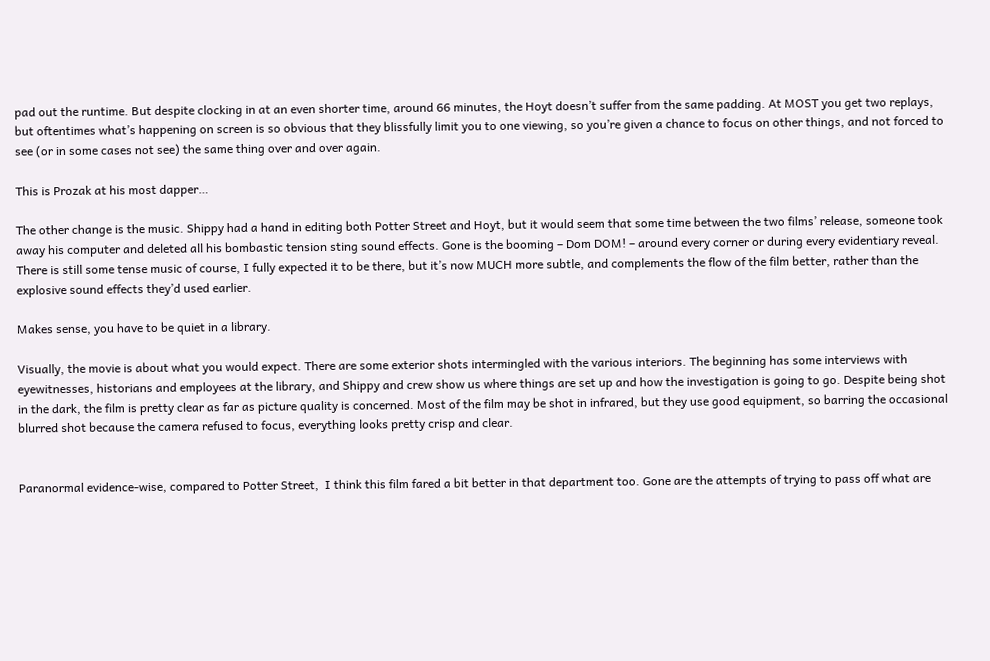pad out the runtime. But despite clocking in at an even shorter time, around 66 minutes, the Hoyt doesn’t suffer from the same padding. At MOST you get two replays, but oftentimes what’s happening on screen is so obvious that they blissfully limit you to one viewing, so you’re given a chance to focus on other things, and not forced to see (or in some cases not see) the same thing over and over again.

This is Prozak at his most dapper…

The other change is the music. Shippy had a hand in editing both Potter Street and Hoyt, but it would seem that some time between the two films’ release, someone took away his computer and deleted all his bombastic tension sting sound effects. Gone is the booming – Dom DOM! – around every corner or during every evidentiary reveal. There is still some tense music of course, I fully expected it to be there, but it’s now MUCH more subtle, and complements the flow of the film better, rather than the explosive sound effects they’d used earlier.

Makes sense, you have to be quiet in a library.

Visually, the movie is about what you would expect. There are some exterior shots intermingled with the various interiors. The beginning has some interviews with eyewitnesses, historians and employees at the library, and Shippy and crew show us where things are set up and how the investigation is going to go. Despite being shot in the dark, the film is pretty clear as far as picture quality is concerned. Most of the film may be shot in infrared, but they use good equipment, so barring the occasional blurred shot because the camera refused to focus, everything looks pretty crisp and clear.


Paranormal evidence-wise, compared to Potter Street,  I think this film fared a bit better in that department too. Gone are the attempts of trying to pass off what are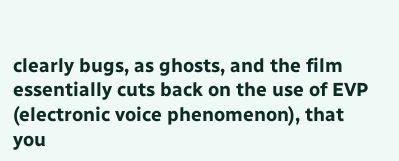clearly bugs, as ghosts, and the film essentially cuts back on the use of EVP (electronic voice phenomenon), that you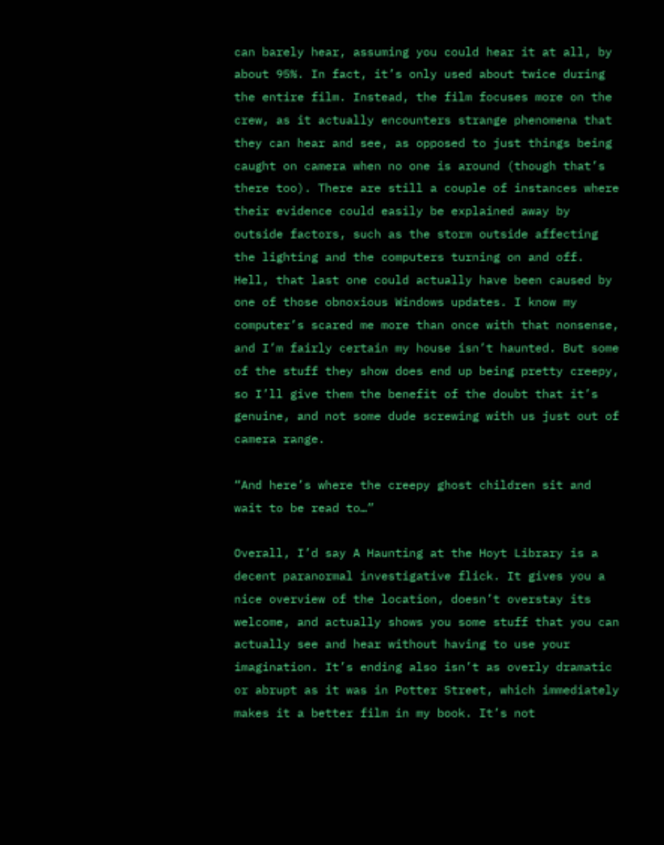can barely hear, assuming you could hear it at all, by about 95%. In fact, it’s only used about twice during the entire film. Instead, the film focuses more on the crew, as it actually encounters strange phenomena that they can hear and see, as opposed to just things being caught on camera when no one is around (though that’s there too). There are still a couple of instances where their evidence could easily be explained away by outside factors, such as the storm outside affecting the lighting and the computers turning on and off. Hell, that last one could actually have been caused by one of those obnoxious Windows updates. I know my computer’s scared me more than once with that nonsense, and I’m fairly certain my house isn’t haunted. But some of the stuff they show does end up being pretty creepy, so I’ll give them the benefit of the doubt that it’s genuine, and not some dude screwing with us just out of camera range.

“And here’s where the creepy ghost children sit and wait to be read to…”

Overall, I’d say A Haunting at the Hoyt Library is a decent paranormal investigative flick. It gives you a nice overview of the location, doesn’t overstay its welcome, and actually shows you some stuff that you can actually see and hear without having to use your imagination. It’s ending also isn’t as overly dramatic or abrupt as it was in Potter Street, which immediately makes it a better film in my book. It’s not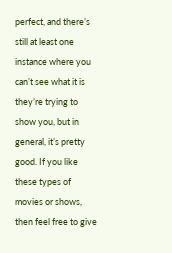perfect, and there’s still at least one instance where you can’t see what it is they’re trying to show you, but in general, it’s pretty good. If you like these types of movies or shows, then feel free to give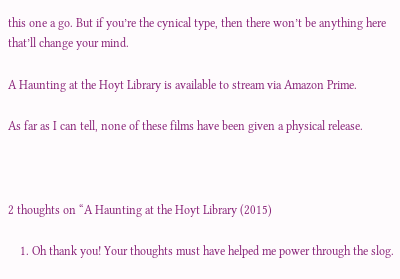this one a go. But if you’re the cynical type, then there won’t be anything here that’ll change your mind.

A Haunting at the Hoyt Library is available to stream via Amazon Prime.

As far as I can tell, none of these films have been given a physical release.



2 thoughts on “A Haunting at the Hoyt Library (2015)

    1. Oh thank you! Your thoughts must have helped me power through the slog.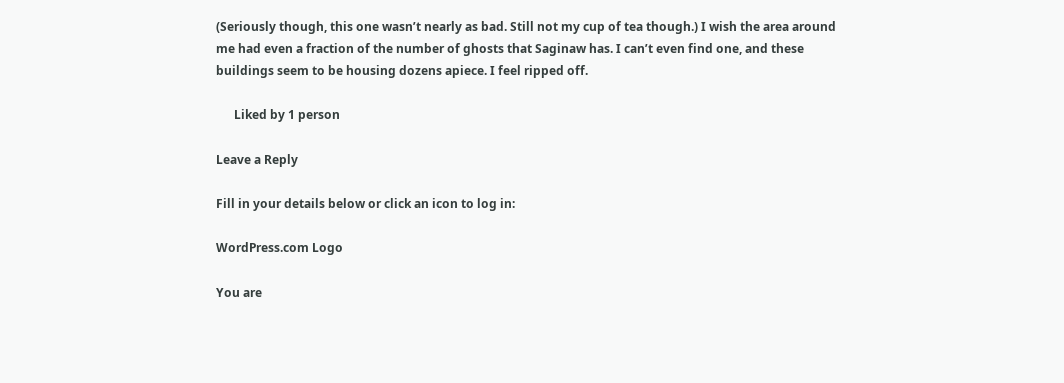(Seriously though, this one wasn’t nearly as bad. Still not my cup of tea though.) I wish the area around me had even a fraction of the number of ghosts that Saginaw has. I can’t even find one, and these buildings seem to be housing dozens apiece. I feel ripped off.

      Liked by 1 person

Leave a Reply

Fill in your details below or click an icon to log in:

WordPress.com Logo

You are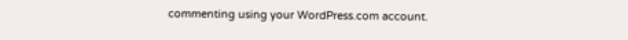commenting using your WordPress.com account.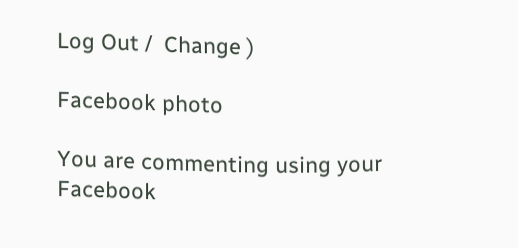Log Out /  Change )

Facebook photo

You are commenting using your Facebook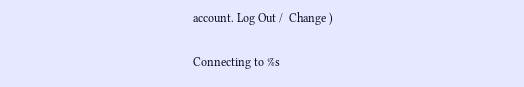account. Log Out /  Change )

Connecting to %s